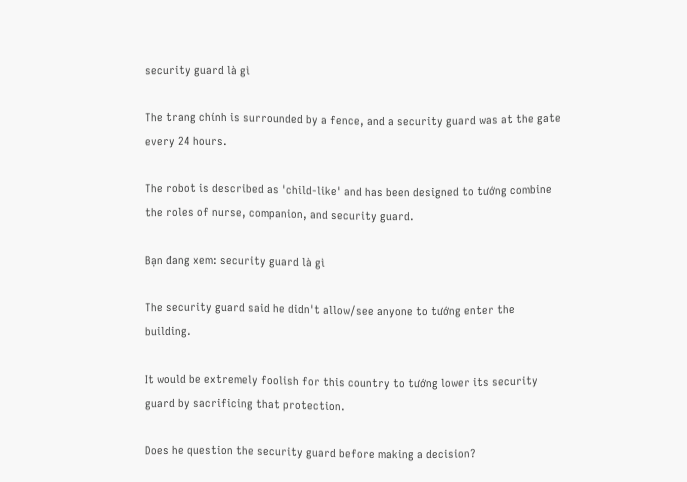security guard là gì

The trang chính is surrounded by a fence, and a security guard was at the gate every 24 hours.

The robot is described as 'child-like' and has been designed to tướng combine the roles of nurse, companion, and security guard.

Bạn đang xem: security guard là gì

The security guard said he didn't allow/see anyone to tướng enter the building.

It would be extremely foolish for this country to tướng lower its security guard by sacrificing that protection.

Does he question the security guard before making a decision?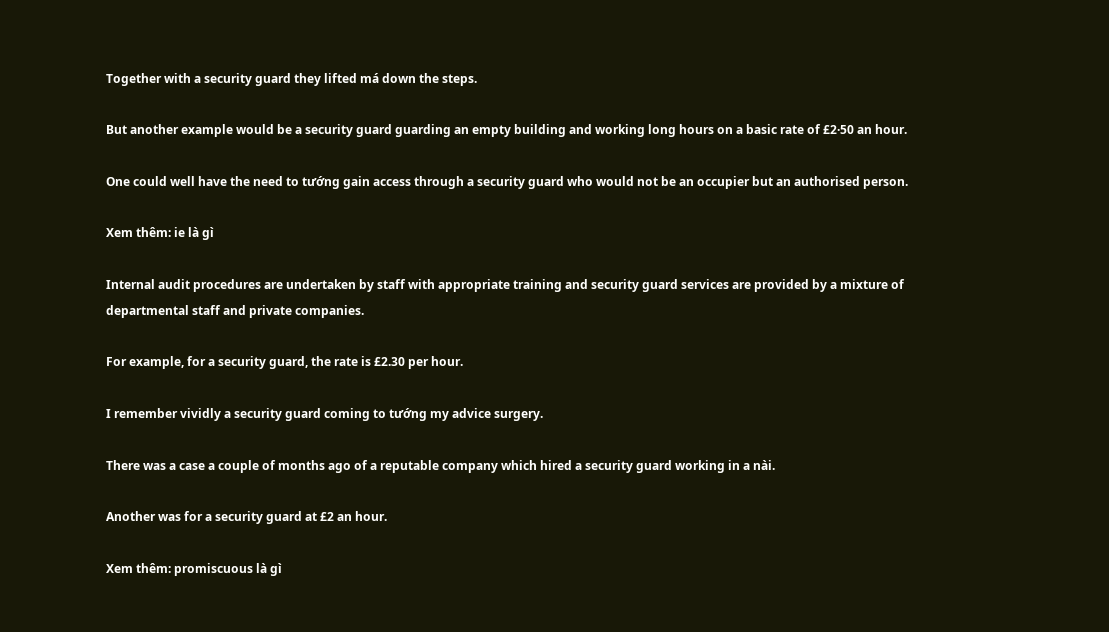Together with a security guard they lifted má down the steps.

But another example would be a security guard guarding an empty building and working long hours on a basic rate of £2·50 an hour.

One could well have the need to tướng gain access through a security guard who would not be an occupier but an authorised person.

Xem thêm: ie là gì

Internal audit procedures are undertaken by staff with appropriate training and security guard services are provided by a mixture of departmental staff and private companies.

For example, for a security guard, the rate is £2.30 per hour.

I remember vividly a security guard coming to tướng my advice surgery.

There was a case a couple of months ago of a reputable company which hired a security guard working in a nài.

Another was for a security guard at £2 an hour.

Xem thêm: promiscuous là gì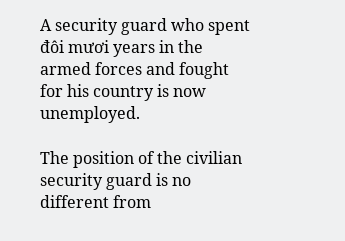A security guard who spent đôi mươi years in the armed forces and fought for his country is now unemployed.

The position of the civilian security guard is no different from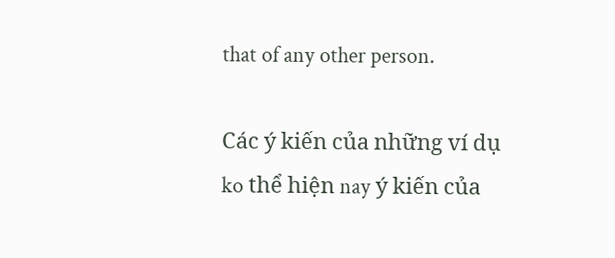that of any other person.

Các ý kiến của những ví dụ ko thể hiện nay ý kiến của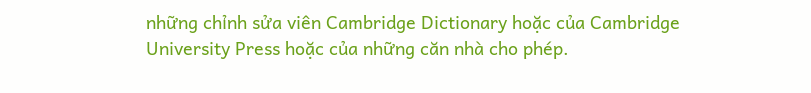những chỉnh sửa viên Cambridge Dictionary hoặc của Cambridge University Press hoặc của những căn nhà cho phép.